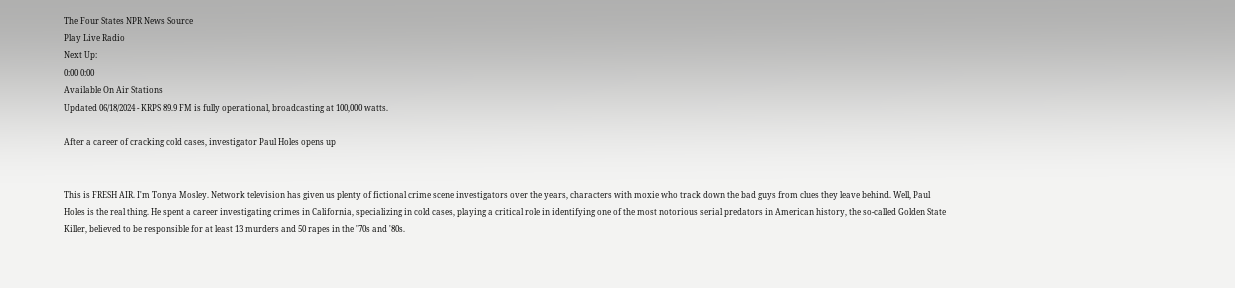The Four States NPR News Source
Play Live Radio
Next Up:
0:00 0:00
Available On Air Stations
Updated 06/18/2024 - KRPS 89.9 FM is fully operational, broadcasting at 100,000 watts.

After a career of cracking cold cases, investigator Paul Holes opens up


This is FRESH AIR. I'm Tonya Mosley. Network television has given us plenty of fictional crime scene investigators over the years, characters with moxie who track down the bad guys from clues they leave behind. Well, Paul Holes is the real thing. He spent a career investigating crimes in California, specializing in cold cases, playing a critical role in identifying one of the most notorious serial predators in American history, the so-called Golden State Killer, believed to be responsible for at least 13 murders and 50 rapes in the '70s and '80s.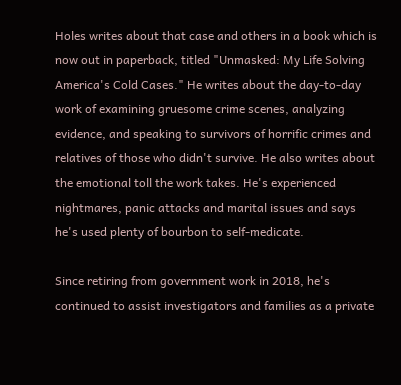Holes writes about that case and others in a book which is now out in paperback, titled "Unmasked: My Life Solving America's Cold Cases." He writes about the day-to-day work of examining gruesome crime scenes, analyzing evidence, and speaking to survivors of horrific crimes and relatives of those who didn't survive. He also writes about the emotional toll the work takes. He's experienced nightmares, panic attacks and marital issues and says he's used plenty of bourbon to self-medicate.

Since retiring from government work in 2018, he's continued to assist investigators and families as a private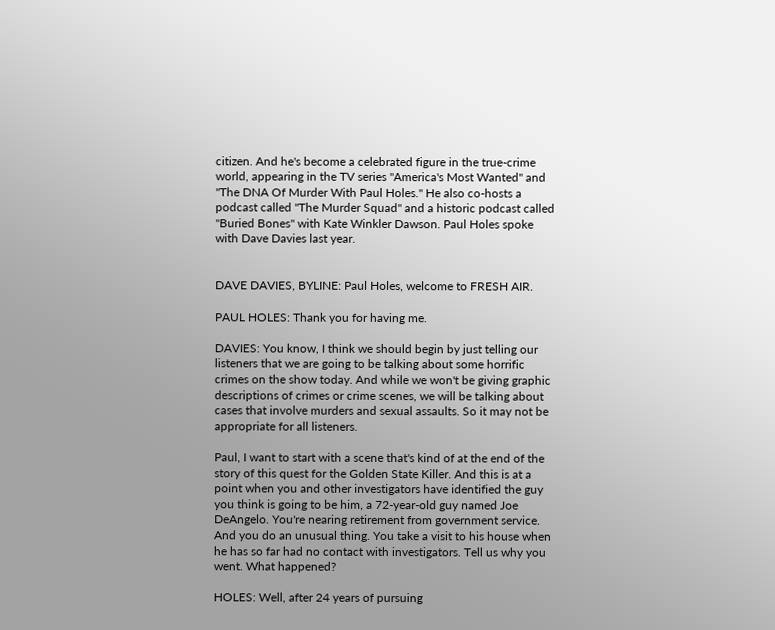citizen. And he's become a celebrated figure in the true-crime world, appearing in the TV series "America's Most Wanted" and "The DNA Of Murder With Paul Holes." He also co-hosts a podcast called "The Murder Squad" and a historic podcast called "Buried Bones" with Kate Winkler Dawson. Paul Holes spoke with Dave Davies last year.


DAVE DAVIES, BYLINE: Paul Holes, welcome to FRESH AIR.

PAUL HOLES: Thank you for having me.

DAVIES: You know, I think we should begin by just telling our listeners that we are going to be talking about some horrific crimes on the show today. And while we won't be giving graphic descriptions of crimes or crime scenes, we will be talking about cases that involve murders and sexual assaults. So it may not be appropriate for all listeners.

Paul, I want to start with a scene that's kind of at the end of the story of this quest for the Golden State Killer. And this is at a point when you and other investigators have identified the guy you think is going to be him, a 72-year-old guy named Joe DeAngelo. You're nearing retirement from government service. And you do an unusual thing. You take a visit to his house when he has so far had no contact with investigators. Tell us why you went. What happened?

HOLES: Well, after 24 years of pursuing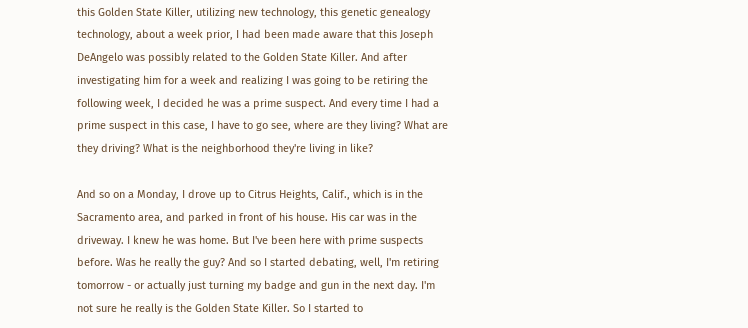this Golden State Killer, utilizing new technology, this genetic genealogy technology, about a week prior, I had been made aware that this Joseph DeAngelo was possibly related to the Golden State Killer. And after investigating him for a week and realizing I was going to be retiring the following week, I decided he was a prime suspect. And every time I had a prime suspect in this case, I have to go see, where are they living? What are they driving? What is the neighborhood they're living in like?

And so on a Monday, I drove up to Citrus Heights, Calif., which is in the Sacramento area, and parked in front of his house. His car was in the driveway. I knew he was home. But I've been here with prime suspects before. Was he really the guy? And so I started debating, well, I'm retiring tomorrow - or actually just turning my badge and gun in the next day. I'm not sure he really is the Golden State Killer. So I started to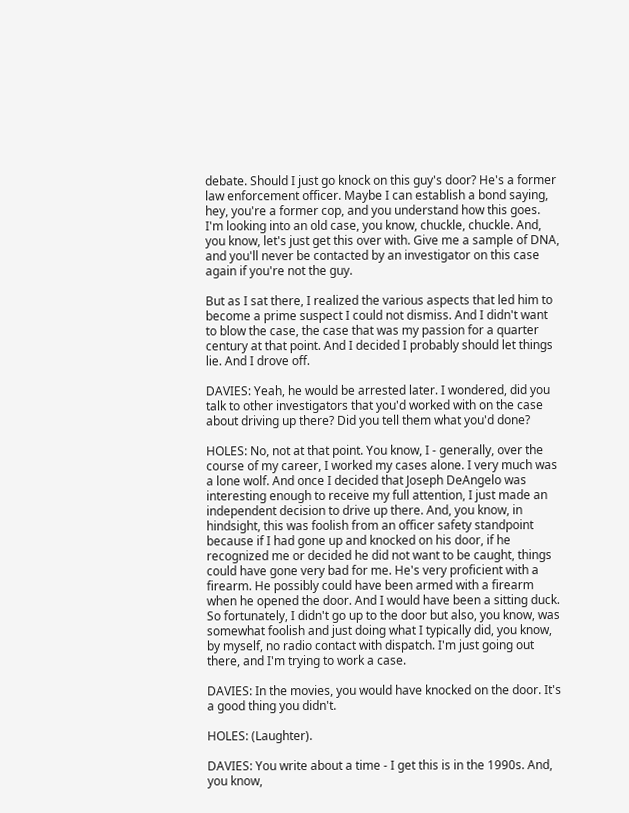debate. Should I just go knock on this guy's door? He's a former law enforcement officer. Maybe I can establish a bond saying, hey, you're a former cop, and you understand how this goes. I'm looking into an old case, you know, chuckle, chuckle. And, you know, let's just get this over with. Give me a sample of DNA, and you'll never be contacted by an investigator on this case again if you're not the guy.

But as I sat there, I realized the various aspects that led him to become a prime suspect I could not dismiss. And I didn't want to blow the case, the case that was my passion for a quarter century at that point. And I decided I probably should let things lie. And I drove off.

DAVIES: Yeah, he would be arrested later. I wondered, did you talk to other investigators that you'd worked with on the case about driving up there? Did you tell them what you'd done?

HOLES: No, not at that point. You know, I - generally, over the course of my career, I worked my cases alone. I very much was a lone wolf. And once I decided that Joseph DeAngelo was interesting enough to receive my full attention, I just made an independent decision to drive up there. And, you know, in hindsight, this was foolish from an officer safety standpoint because if I had gone up and knocked on his door, if he recognized me or decided he did not want to be caught, things could have gone very bad for me. He's very proficient with a firearm. He possibly could have been armed with a firearm when he opened the door. And I would have been a sitting duck. So fortunately, I didn't go up to the door but also, you know, was somewhat foolish and just doing what I typically did, you know, by myself, no radio contact with dispatch. I'm just going out there, and I'm trying to work a case.

DAVIES: In the movies, you would have knocked on the door. It's a good thing you didn't.

HOLES: (Laughter).

DAVIES: You write about a time - I get this is in the 1990s. And, you know,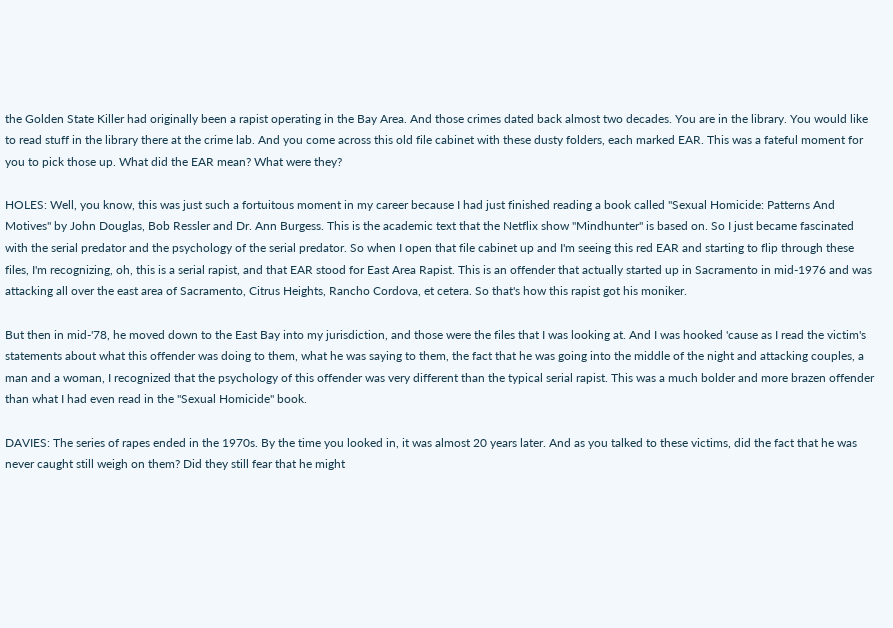the Golden State Killer had originally been a rapist operating in the Bay Area. And those crimes dated back almost two decades. You are in the library. You would like to read stuff in the library there at the crime lab. And you come across this old file cabinet with these dusty folders, each marked EAR. This was a fateful moment for you to pick those up. What did the EAR mean? What were they?

HOLES: Well, you know, this was just such a fortuitous moment in my career because I had just finished reading a book called "Sexual Homicide: Patterns And Motives" by John Douglas, Bob Ressler and Dr. Ann Burgess. This is the academic text that the Netflix show "Mindhunter" is based on. So I just became fascinated with the serial predator and the psychology of the serial predator. So when I open that file cabinet up and I'm seeing this red EAR and starting to flip through these files, I'm recognizing, oh, this is a serial rapist, and that EAR stood for East Area Rapist. This is an offender that actually started up in Sacramento in mid-1976 and was attacking all over the east area of Sacramento, Citrus Heights, Rancho Cordova, et cetera. So that's how this rapist got his moniker.

But then in mid-'78, he moved down to the East Bay into my jurisdiction, and those were the files that I was looking at. And I was hooked 'cause as I read the victim's statements about what this offender was doing to them, what he was saying to them, the fact that he was going into the middle of the night and attacking couples, a man and a woman, I recognized that the psychology of this offender was very different than the typical serial rapist. This was a much bolder and more brazen offender than what I had even read in the "Sexual Homicide" book.

DAVIES: The series of rapes ended in the 1970s. By the time you looked in, it was almost 20 years later. And as you talked to these victims, did the fact that he was never caught still weigh on them? Did they still fear that he might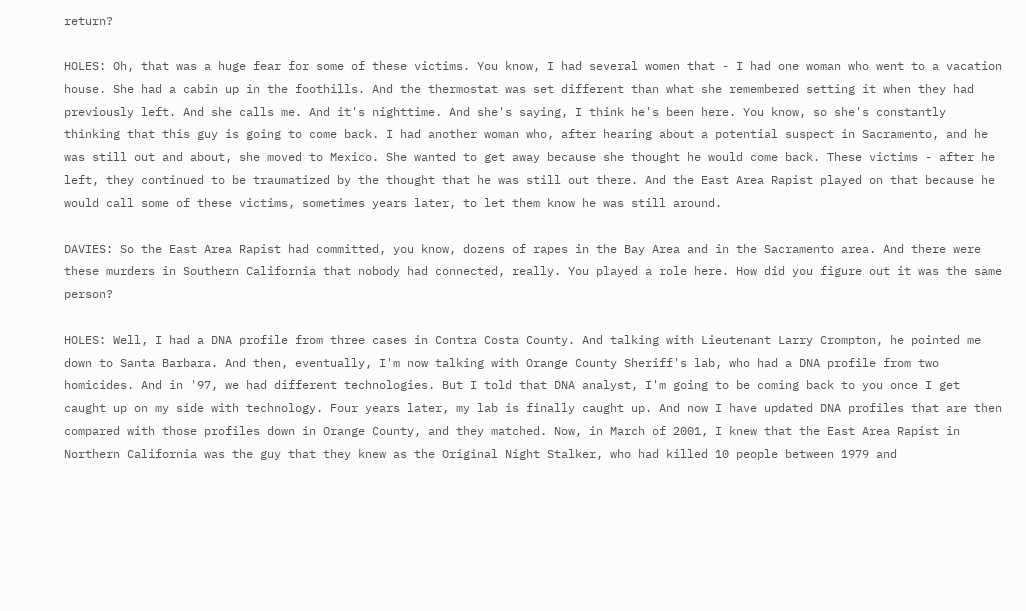return?

HOLES: Oh, that was a huge fear for some of these victims. You know, I had several women that - I had one woman who went to a vacation house. She had a cabin up in the foothills. And the thermostat was set different than what she remembered setting it when they had previously left. And she calls me. And it's nighttime. And she's saying, I think he's been here. You know, so she's constantly thinking that this guy is going to come back. I had another woman who, after hearing about a potential suspect in Sacramento, and he was still out and about, she moved to Mexico. She wanted to get away because she thought he would come back. These victims - after he left, they continued to be traumatized by the thought that he was still out there. And the East Area Rapist played on that because he would call some of these victims, sometimes years later, to let them know he was still around.

DAVIES: So the East Area Rapist had committed, you know, dozens of rapes in the Bay Area and in the Sacramento area. And there were these murders in Southern California that nobody had connected, really. You played a role here. How did you figure out it was the same person?

HOLES: Well, I had a DNA profile from three cases in Contra Costa County. And talking with Lieutenant Larry Crompton, he pointed me down to Santa Barbara. And then, eventually, I'm now talking with Orange County Sheriff's lab, who had a DNA profile from two homicides. And in '97, we had different technologies. But I told that DNA analyst, I'm going to be coming back to you once I get caught up on my side with technology. Four years later, my lab is finally caught up. And now I have updated DNA profiles that are then compared with those profiles down in Orange County, and they matched. Now, in March of 2001, I knew that the East Area Rapist in Northern California was the guy that they knew as the Original Night Stalker, who had killed 10 people between 1979 and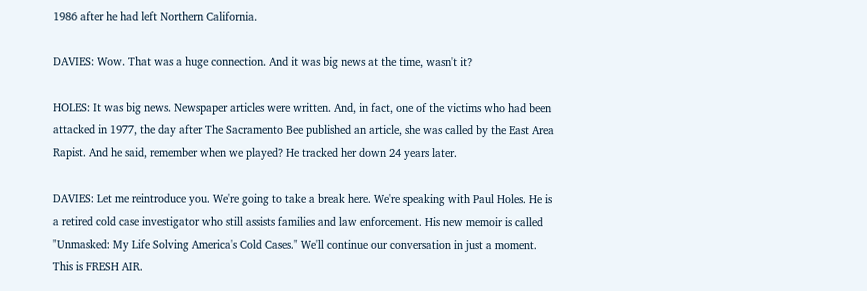1986 after he had left Northern California.

DAVIES: Wow. That was a huge connection. And it was big news at the time, wasn't it?

HOLES: It was big news. Newspaper articles were written. And, in fact, one of the victims who had been attacked in 1977, the day after The Sacramento Bee published an article, she was called by the East Area Rapist. And he said, remember when we played? He tracked her down 24 years later.

DAVIES: Let me reintroduce you. We're going to take a break here. We're speaking with Paul Holes. He is a retired cold case investigator who still assists families and law enforcement. His new memoir is called "Unmasked: My Life Solving America's Cold Cases." We'll continue our conversation in just a moment. This is FRESH AIR.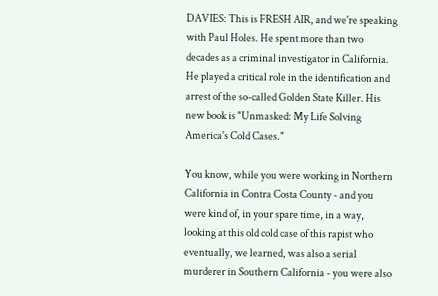DAVIES: This is FRESH AIR, and we're speaking with Paul Holes. He spent more than two decades as a criminal investigator in California. He played a critical role in the identification and arrest of the so-called Golden State Killer. His new book is "Unmasked: My Life Solving America's Cold Cases."

You know, while you were working in Northern California in Contra Costa County - and you were kind of, in your spare time, in a way, looking at this old cold case of this rapist who eventually, we learned, was also a serial murderer in Southern California - you were also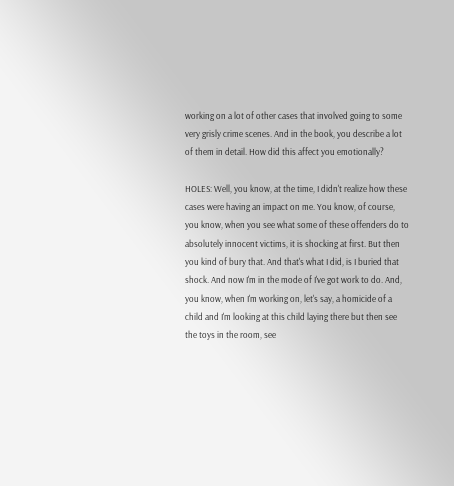working on a lot of other cases that involved going to some very grisly crime scenes. And in the book, you describe a lot of them in detail. How did this affect you emotionally?

HOLES: Well, you know, at the time, I didn't realize how these cases were having an impact on me. You know, of course, you know, when you see what some of these offenders do to absolutely innocent victims, it is shocking at first. But then you kind of bury that. And that's what I did, is I buried that shock. And now I'm in the mode of I've got work to do. And, you know, when I'm working on, let's say, a homicide of a child and I'm looking at this child laying there but then see the toys in the room, see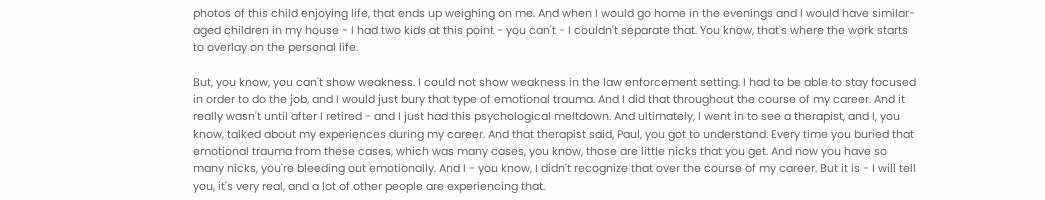photos of this child enjoying life, that ends up weighing on me. And when I would go home in the evenings and I would have similar-aged children in my house - I had two kids at this point - you can't - I couldn't separate that. You know, that's where the work starts to overlay on the personal life.

But, you know, you can't show weakness. I could not show weakness in the law enforcement setting. I had to be able to stay focused in order to do the job, and I would just bury that type of emotional trauma. And I did that throughout the course of my career. And it really wasn't until after I retired - and I just had this psychological meltdown. And ultimately, I went in to see a therapist, and I, you know, talked about my experiences during my career. And that therapist said, Paul, you got to understand. Every time you buried that emotional trauma from these cases, which was many cases, you know, those are little nicks that you get. And now you have so many nicks, you're bleeding out emotionally. And I - you know, I didn't recognize that over the course of my career. But it is - I will tell you, it's very real, and a lot of other people are experiencing that.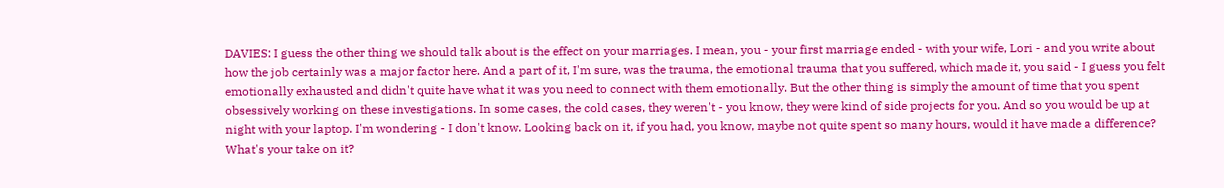DAVIES: I guess the other thing we should talk about is the effect on your marriages. I mean, you - your first marriage ended - with your wife, Lori - and you write about how the job certainly was a major factor here. And a part of it, I'm sure, was the trauma, the emotional trauma that you suffered, which made it, you said - I guess you felt emotionally exhausted and didn't quite have what it was you need to connect with them emotionally. But the other thing is simply the amount of time that you spent obsessively working on these investigations. In some cases, the cold cases, they weren't - you know, they were kind of side projects for you. And so you would be up at night with your laptop. I'm wondering - I don't know. Looking back on it, if you had, you know, maybe not quite spent so many hours, would it have made a difference? What's your take on it?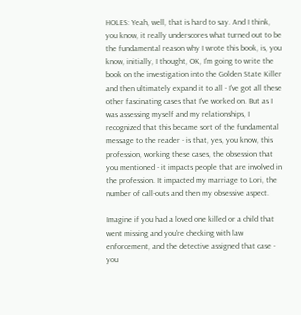HOLES: Yeah, well, that is hard to say. And I think, you know, it really underscores what turned out to be the fundamental reason why I wrote this book, is, you know, initially, I thought, OK, I'm going to write the book on the investigation into the Golden State Killer and then ultimately expand it to all - I've got all these other fascinating cases that I've worked on. But as I was assessing myself and my relationships, I recognized that this became sort of the fundamental message to the reader - is that, yes, you know, this profession, working these cases, the obsession that you mentioned - it impacts people that are involved in the profession. It impacted my marriage to Lori, the number of call-outs and then my obsessive aspect.

Imagine if you had a loved one killed or a child that went missing and you're checking with law enforcement, and the detective assigned that case - you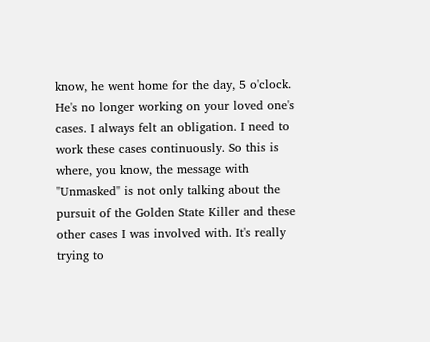know, he went home for the day, 5 o'clock. He's no longer working on your loved one's cases. I always felt an obligation. I need to work these cases continuously. So this is where, you know, the message with "Unmasked" is not only talking about the pursuit of the Golden State Killer and these other cases I was involved with. It's really trying to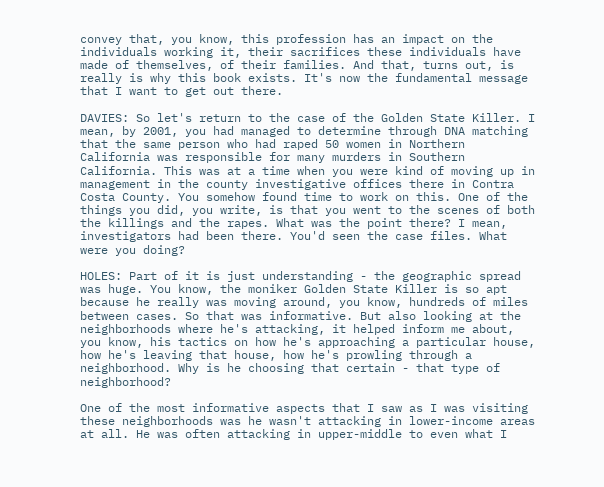convey that, you know, this profession has an impact on the individuals working it, their sacrifices these individuals have made of themselves, of their families. And that, turns out, is really is why this book exists. It's now the fundamental message that I want to get out there.

DAVIES: So let's return to the case of the Golden State Killer. I mean, by 2001, you had managed to determine through DNA matching that the same person who had raped 50 women in Northern California was responsible for many murders in Southern California. This was at a time when you were kind of moving up in management in the county investigative offices there in Contra Costa County. You somehow found time to work on this. One of the things you did, you write, is that you went to the scenes of both the killings and the rapes. What was the point there? I mean, investigators had been there. You'd seen the case files. What were you doing?

HOLES: Part of it is just understanding - the geographic spread was huge. You know, the moniker Golden State Killer is so apt because he really was moving around, you know, hundreds of miles between cases. So that was informative. But also looking at the neighborhoods where he's attacking, it helped inform me about, you know, his tactics on how he's approaching a particular house, how he's leaving that house, how he's prowling through a neighborhood. Why is he choosing that certain - that type of neighborhood?

One of the most informative aspects that I saw as I was visiting these neighborhoods was he wasn't attacking in lower-income areas at all. He was often attacking in upper-middle to even what I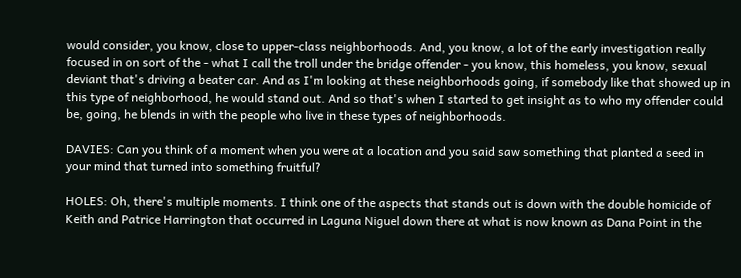would consider, you know, close to upper-class neighborhoods. And, you know, a lot of the early investigation really focused in on sort of the - what I call the troll under the bridge offender - you know, this homeless, you know, sexual deviant that's driving a beater car. And as I'm looking at these neighborhoods going, if somebody like that showed up in this type of neighborhood, he would stand out. And so that's when I started to get insight as to who my offender could be, going, he blends in with the people who live in these types of neighborhoods.

DAVIES: Can you think of a moment when you were at a location and you said saw something that planted a seed in your mind that turned into something fruitful?

HOLES: Oh, there's multiple moments. I think one of the aspects that stands out is down with the double homicide of Keith and Patrice Harrington that occurred in Laguna Niguel down there at what is now known as Dana Point in the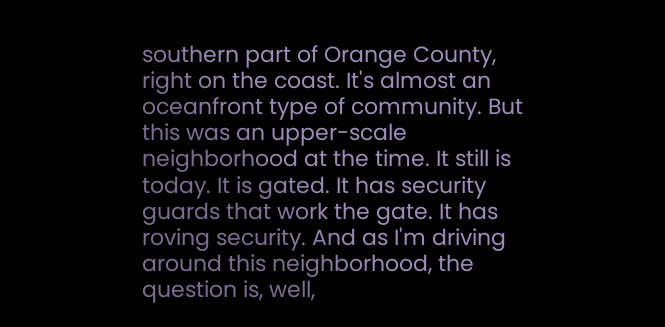southern part of Orange County, right on the coast. It's almost an oceanfront type of community. But this was an upper-scale neighborhood at the time. It still is today. It is gated. It has security guards that work the gate. It has roving security. And as I'm driving around this neighborhood, the question is, well,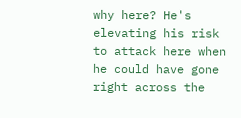why here? He's elevating his risk to attack here when he could have gone right across the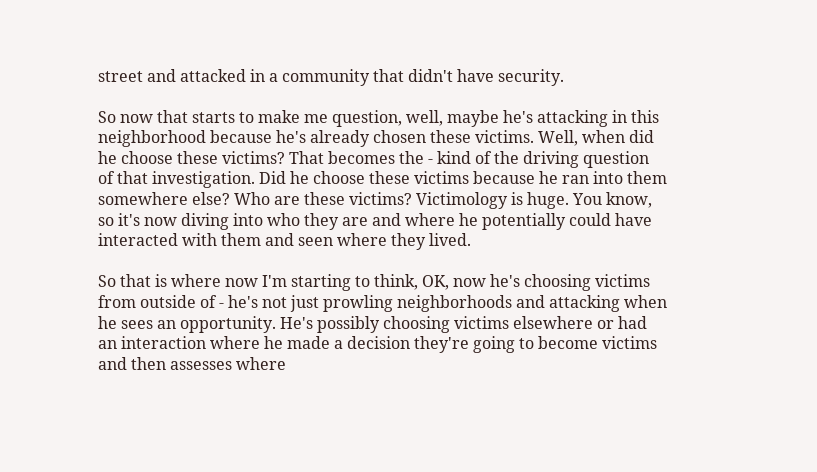street and attacked in a community that didn't have security.

So now that starts to make me question, well, maybe he's attacking in this neighborhood because he's already chosen these victims. Well, when did he choose these victims? That becomes the - kind of the driving question of that investigation. Did he choose these victims because he ran into them somewhere else? Who are these victims? Victimology is huge. You know, so it's now diving into who they are and where he potentially could have interacted with them and seen where they lived.

So that is where now I'm starting to think, OK, now he's choosing victims from outside of - he's not just prowling neighborhoods and attacking when he sees an opportunity. He's possibly choosing victims elsewhere or had an interaction where he made a decision they're going to become victims and then assesses where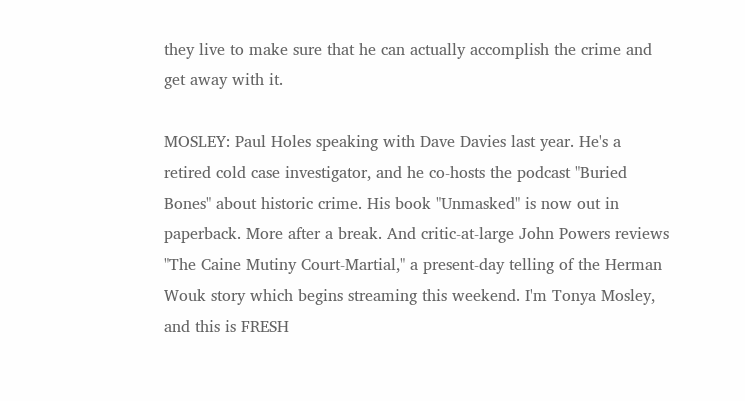they live to make sure that he can actually accomplish the crime and get away with it.

MOSLEY: Paul Holes speaking with Dave Davies last year. He's a retired cold case investigator, and he co-hosts the podcast "Buried Bones" about historic crime. His book "Unmasked" is now out in paperback. More after a break. And critic-at-large John Powers reviews "The Caine Mutiny Court-Martial," a present-day telling of the Herman Wouk story which begins streaming this weekend. I'm Tonya Mosley, and this is FRESH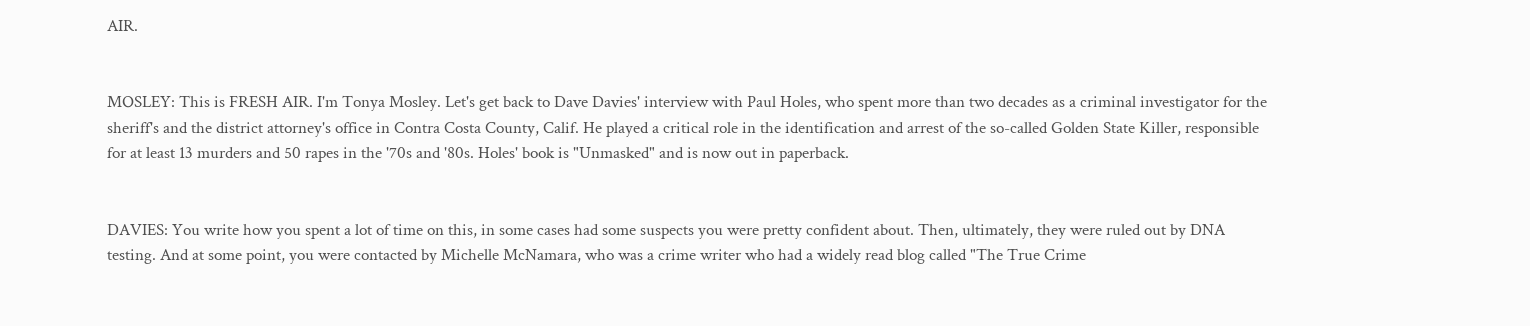AIR.


MOSLEY: This is FRESH AIR. I'm Tonya Mosley. Let's get back to Dave Davies' interview with Paul Holes, who spent more than two decades as a criminal investigator for the sheriff's and the district attorney's office in Contra Costa County, Calif. He played a critical role in the identification and arrest of the so-called Golden State Killer, responsible for at least 13 murders and 50 rapes in the '70s and '80s. Holes' book is "Unmasked" and is now out in paperback.


DAVIES: You write how you spent a lot of time on this, in some cases had some suspects you were pretty confident about. Then, ultimately, they were ruled out by DNA testing. And at some point, you were contacted by Michelle McNamara, who was a crime writer who had a widely read blog called "The True Crime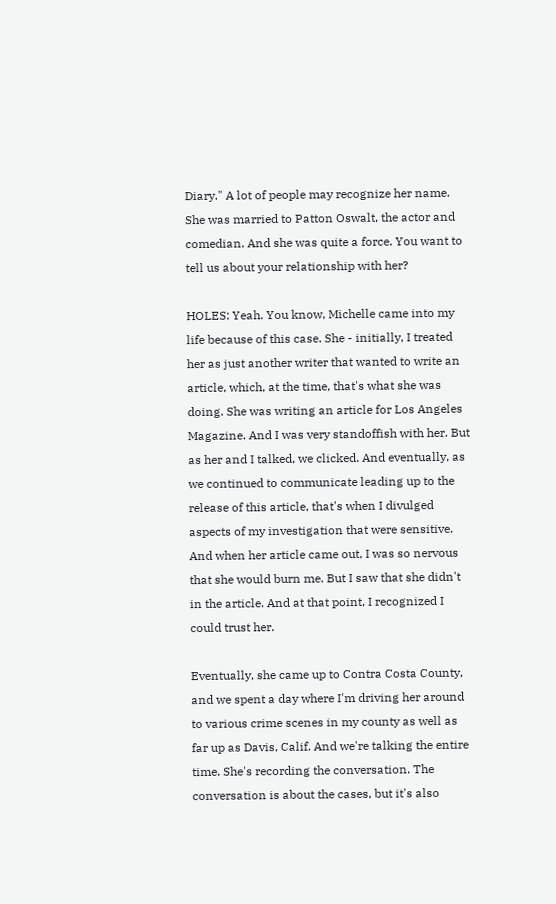Diary." A lot of people may recognize her name. She was married to Patton Oswalt, the actor and comedian. And she was quite a force. You want to tell us about your relationship with her?

HOLES: Yeah. You know, Michelle came into my life because of this case. She - initially, I treated her as just another writer that wanted to write an article, which, at the time, that's what she was doing. She was writing an article for Los Angeles Magazine. And I was very standoffish with her. But as her and I talked, we clicked. And eventually, as we continued to communicate leading up to the release of this article, that's when I divulged aspects of my investigation that were sensitive. And when her article came out, I was so nervous that she would burn me. But I saw that she didn't in the article. And at that point, I recognized I could trust her.

Eventually, she came up to Contra Costa County, and we spent a day where I'm driving her around to various crime scenes in my county as well as far up as Davis, Calif. And we're talking the entire time. She's recording the conversation. The conversation is about the cases, but it's also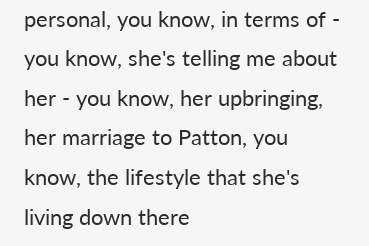personal, you know, in terms of - you know, she's telling me about her - you know, her upbringing, her marriage to Patton, you know, the lifestyle that she's living down there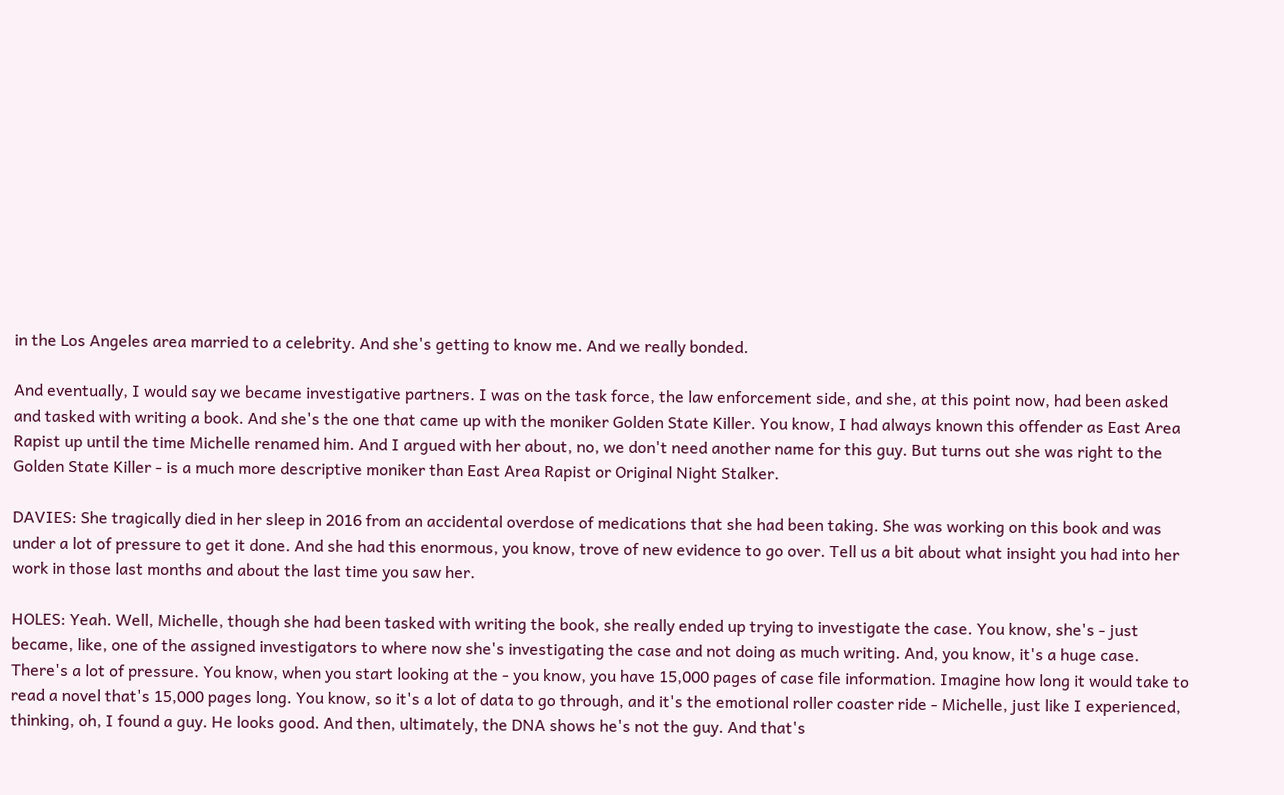in the Los Angeles area married to a celebrity. And she's getting to know me. And we really bonded.

And eventually, I would say we became investigative partners. I was on the task force, the law enforcement side, and she, at this point now, had been asked and tasked with writing a book. And she's the one that came up with the moniker Golden State Killer. You know, I had always known this offender as East Area Rapist up until the time Michelle renamed him. And I argued with her about, no, we don't need another name for this guy. But turns out she was right to the Golden State Killer - is a much more descriptive moniker than East Area Rapist or Original Night Stalker.

DAVIES: She tragically died in her sleep in 2016 from an accidental overdose of medications that she had been taking. She was working on this book and was under a lot of pressure to get it done. And she had this enormous, you know, trove of new evidence to go over. Tell us a bit about what insight you had into her work in those last months and about the last time you saw her.

HOLES: Yeah. Well, Michelle, though she had been tasked with writing the book, she really ended up trying to investigate the case. You know, she's - just became, like, one of the assigned investigators to where now she's investigating the case and not doing as much writing. And, you know, it's a huge case. There's a lot of pressure. You know, when you start looking at the - you know, you have 15,000 pages of case file information. Imagine how long it would take to read a novel that's 15,000 pages long. You know, so it's a lot of data to go through, and it's the emotional roller coaster ride - Michelle, just like I experienced, thinking, oh, I found a guy. He looks good. And then, ultimately, the DNA shows he's not the guy. And that's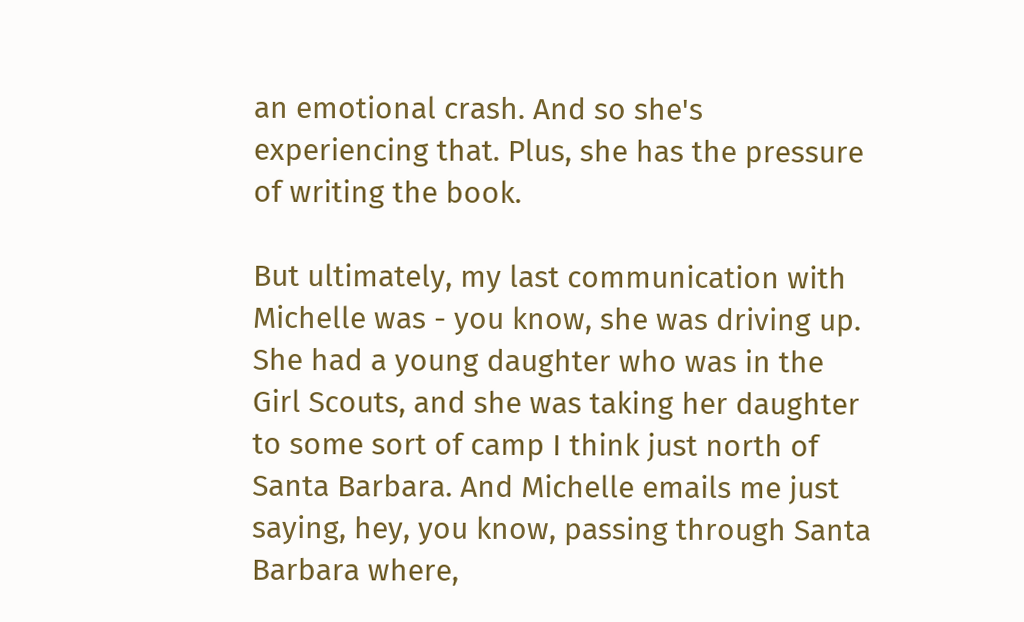an emotional crash. And so she's experiencing that. Plus, she has the pressure of writing the book.

But ultimately, my last communication with Michelle was - you know, she was driving up. She had a young daughter who was in the Girl Scouts, and she was taking her daughter to some sort of camp I think just north of Santa Barbara. And Michelle emails me just saying, hey, you know, passing through Santa Barbara where,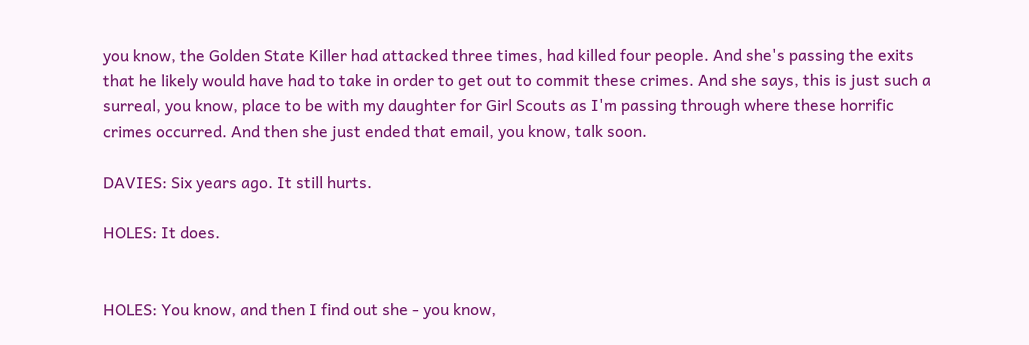you know, the Golden State Killer had attacked three times, had killed four people. And she's passing the exits that he likely would have had to take in order to get out to commit these crimes. And she says, this is just such a surreal, you know, place to be with my daughter for Girl Scouts as I'm passing through where these horrific crimes occurred. And then she just ended that email, you know, talk soon.

DAVIES: Six years ago. It still hurts.

HOLES: It does.


HOLES: You know, and then I find out she - you know,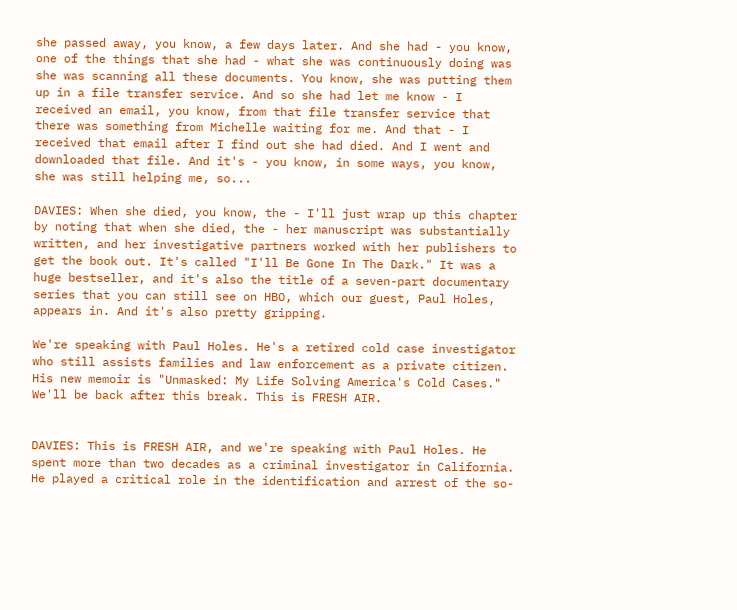she passed away, you know, a few days later. And she had - you know, one of the things that she had - what she was continuously doing was she was scanning all these documents. You know, she was putting them up in a file transfer service. And so she had let me know - I received an email, you know, from that file transfer service that there was something from Michelle waiting for me. And that - I received that email after I find out she had died. And I went and downloaded that file. And it's - you know, in some ways, you know, she was still helping me, so...

DAVIES: When she died, you know, the - I'll just wrap up this chapter by noting that when she died, the - her manuscript was substantially written, and her investigative partners worked with her publishers to get the book out. It's called "I'll Be Gone In The Dark." It was a huge bestseller, and it's also the title of a seven-part documentary series that you can still see on HBO, which our guest, Paul Holes, appears in. And it's also pretty gripping.

We're speaking with Paul Holes. He's a retired cold case investigator who still assists families and law enforcement as a private citizen. His new memoir is "Unmasked: My Life Solving America's Cold Cases." We'll be back after this break. This is FRESH AIR.


DAVIES: This is FRESH AIR, and we're speaking with Paul Holes. He spent more than two decades as a criminal investigator in California. He played a critical role in the identification and arrest of the so-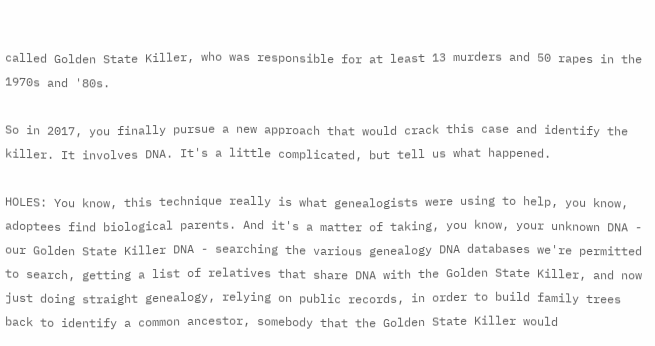called Golden State Killer, who was responsible for at least 13 murders and 50 rapes in the 1970s and '80s.

So in 2017, you finally pursue a new approach that would crack this case and identify the killer. It involves DNA. It's a little complicated, but tell us what happened.

HOLES: You know, this technique really is what genealogists were using to help, you know, adoptees find biological parents. And it's a matter of taking, you know, your unknown DNA - our Golden State Killer DNA - searching the various genealogy DNA databases we're permitted to search, getting a list of relatives that share DNA with the Golden State Killer, and now just doing straight genealogy, relying on public records, in order to build family trees back to identify a common ancestor, somebody that the Golden State Killer would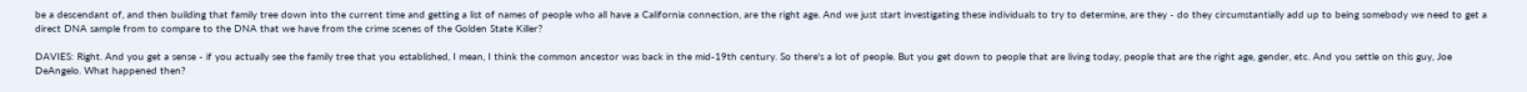be a descendant of, and then building that family tree down into the current time and getting a list of names of people who all have a California connection, are the right age. And we just start investigating these individuals to try to determine, are they - do they circumstantially add up to being somebody we need to get a direct DNA sample from to compare to the DNA that we have from the crime scenes of the Golden State Killer?

DAVIES: Right. And you get a sense - if you actually see the family tree that you established, I mean, I think the common ancestor was back in the mid-19th century. So there's a lot of people. But you get down to people that are living today, people that are the right age, gender, etc. And you settle on this guy, Joe DeAngelo. What happened then?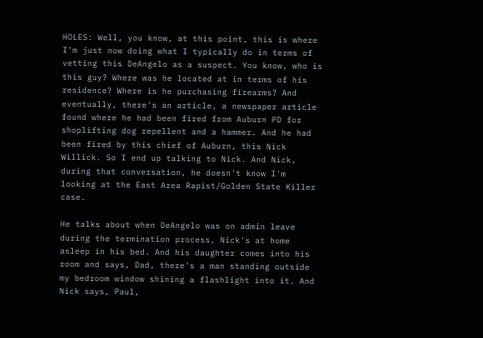HOLES: Well, you know, at this point, this is where I'm just now doing what I typically do in terms of vetting this DeAngelo as a suspect. You know, who is this guy? Where was he located at in terms of his residence? Where is he purchasing firearms? And eventually, there's an article, a newspaper article found where he had been fired from Auburn PD for shoplifting dog repellent and a hammer. And he had been fired by this chief of Auburn, this Nick Willick. So I end up talking to Nick. And Nick, during that conversation, he doesn't know I'm looking at the East Area Rapist/Golden State Killer case.

He talks about when DeAngelo was on admin leave during the termination process, Nick's at home asleep in his bed. And his daughter comes into his room and says, Dad, there's a man standing outside my bedroom window shining a flashlight into it. And Nick says, Paul,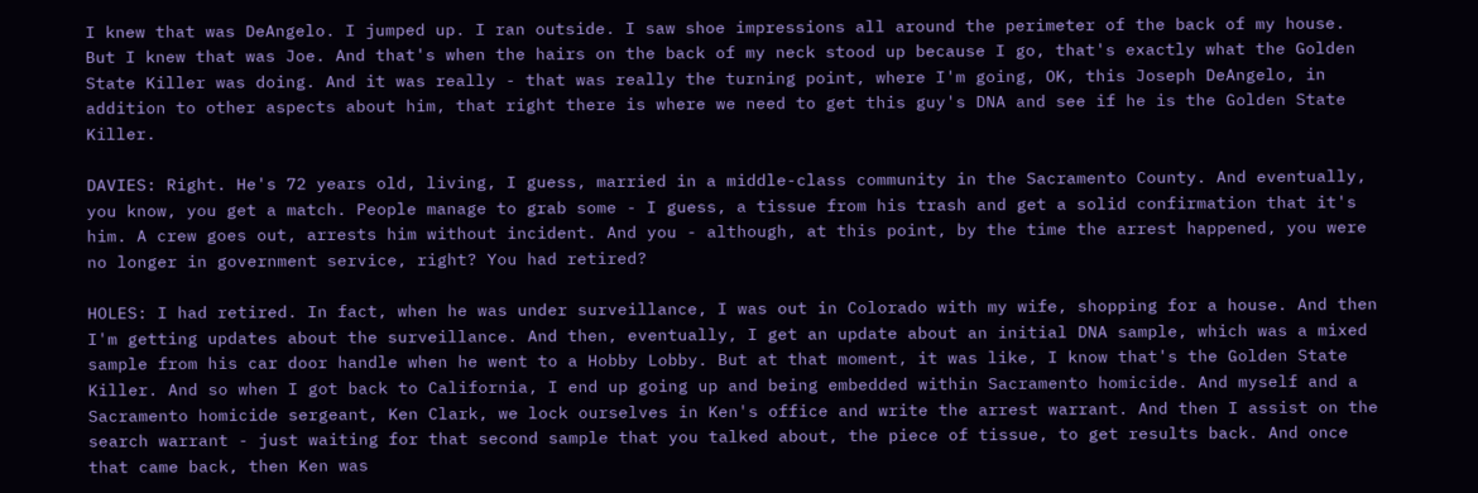I knew that was DeAngelo. I jumped up. I ran outside. I saw shoe impressions all around the perimeter of the back of my house. But I knew that was Joe. And that's when the hairs on the back of my neck stood up because I go, that's exactly what the Golden State Killer was doing. And it was really - that was really the turning point, where I'm going, OK, this Joseph DeAngelo, in addition to other aspects about him, that right there is where we need to get this guy's DNA and see if he is the Golden State Killer.

DAVIES: Right. He's 72 years old, living, I guess, married in a middle-class community in the Sacramento County. And eventually, you know, you get a match. People manage to grab some - I guess, a tissue from his trash and get a solid confirmation that it's him. A crew goes out, arrests him without incident. And you - although, at this point, by the time the arrest happened, you were no longer in government service, right? You had retired?

HOLES: I had retired. In fact, when he was under surveillance, I was out in Colorado with my wife, shopping for a house. And then I'm getting updates about the surveillance. And then, eventually, I get an update about an initial DNA sample, which was a mixed sample from his car door handle when he went to a Hobby Lobby. But at that moment, it was like, I know that's the Golden State Killer. And so when I got back to California, I end up going up and being embedded within Sacramento homicide. And myself and a Sacramento homicide sergeant, Ken Clark, we lock ourselves in Ken's office and write the arrest warrant. And then I assist on the search warrant - just waiting for that second sample that you talked about, the piece of tissue, to get results back. And once that came back, then Ken was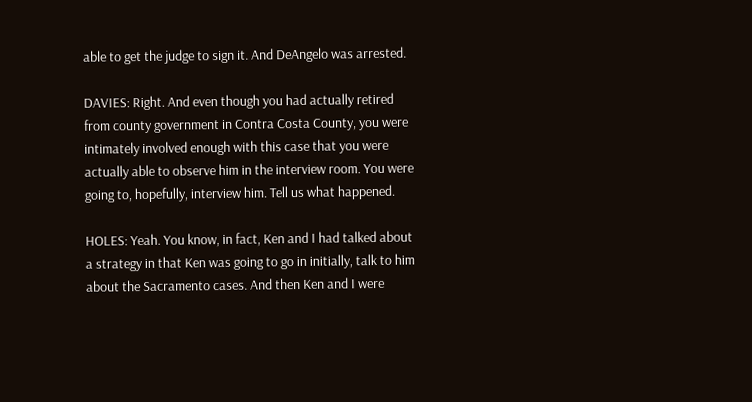able to get the judge to sign it. And DeAngelo was arrested.

DAVIES: Right. And even though you had actually retired from county government in Contra Costa County, you were intimately involved enough with this case that you were actually able to observe him in the interview room. You were going to, hopefully, interview him. Tell us what happened.

HOLES: Yeah. You know, in fact, Ken and I had talked about a strategy in that Ken was going to go in initially, talk to him about the Sacramento cases. And then Ken and I were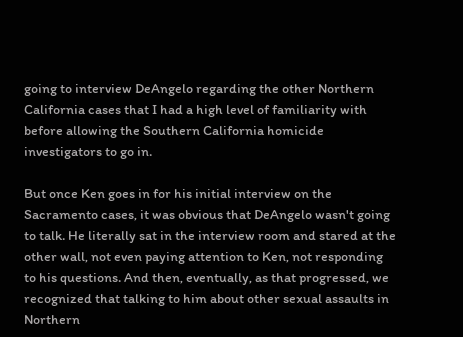going to interview DeAngelo regarding the other Northern California cases that I had a high level of familiarity with before allowing the Southern California homicide investigators to go in.

But once Ken goes in for his initial interview on the Sacramento cases, it was obvious that DeAngelo wasn't going to talk. He literally sat in the interview room and stared at the other wall, not even paying attention to Ken, not responding to his questions. And then, eventually, as that progressed, we recognized that talking to him about other sexual assaults in Northern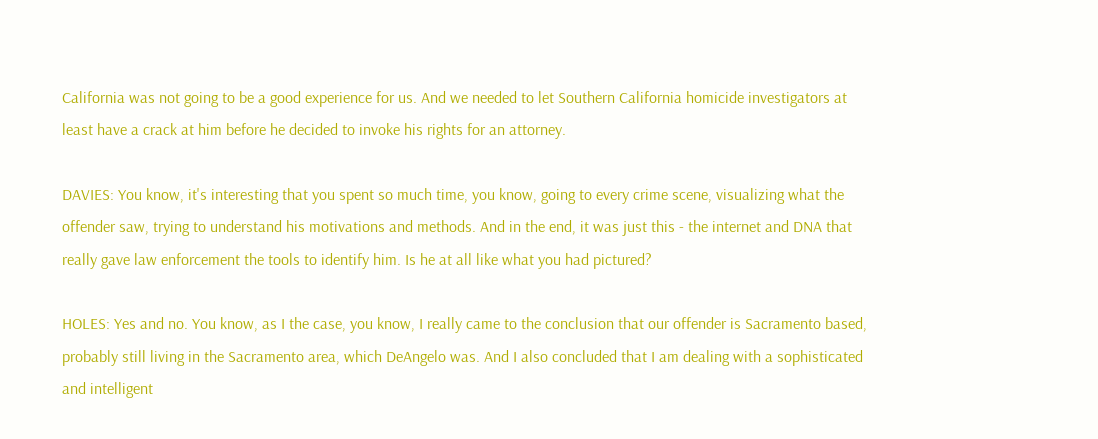California was not going to be a good experience for us. And we needed to let Southern California homicide investigators at least have a crack at him before he decided to invoke his rights for an attorney.

DAVIES: You know, it's interesting that you spent so much time, you know, going to every crime scene, visualizing what the offender saw, trying to understand his motivations and methods. And in the end, it was just this - the internet and DNA that really gave law enforcement the tools to identify him. Is he at all like what you had pictured?

HOLES: Yes and no. You know, as I the case, you know, I really came to the conclusion that our offender is Sacramento based, probably still living in the Sacramento area, which DeAngelo was. And I also concluded that I am dealing with a sophisticated and intelligent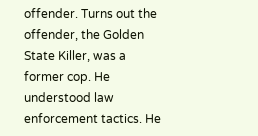offender. Turns out the offender, the Golden State Killer, was a former cop. He understood law enforcement tactics. He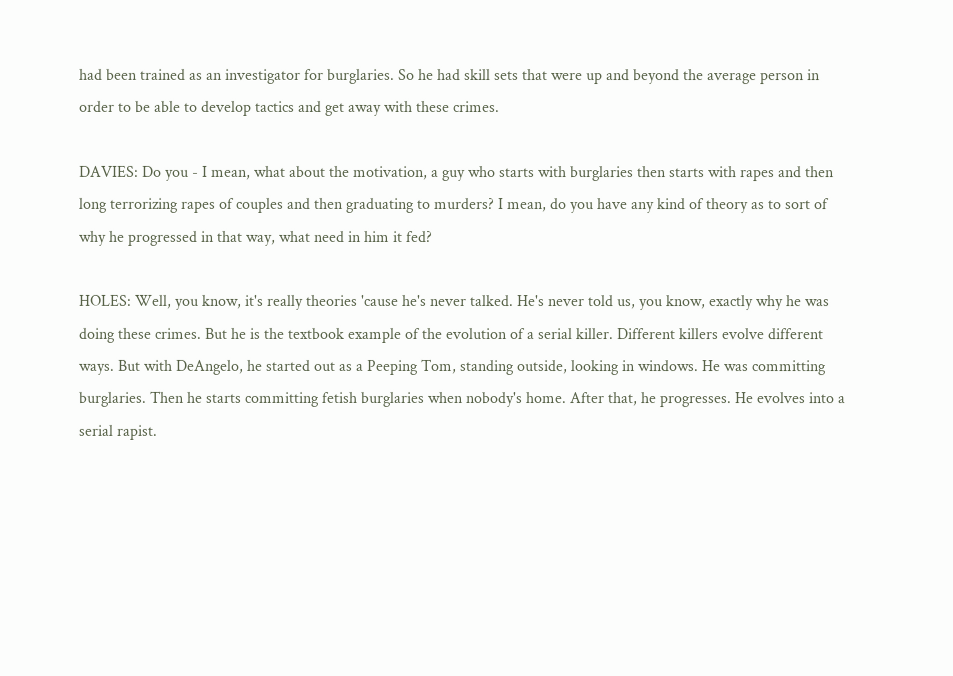had been trained as an investigator for burglaries. So he had skill sets that were up and beyond the average person in order to be able to develop tactics and get away with these crimes.

DAVIES: Do you - I mean, what about the motivation, a guy who starts with burglaries then starts with rapes and then long terrorizing rapes of couples and then graduating to murders? I mean, do you have any kind of theory as to sort of why he progressed in that way, what need in him it fed?

HOLES: Well, you know, it's really theories 'cause he's never talked. He's never told us, you know, exactly why he was doing these crimes. But he is the textbook example of the evolution of a serial killer. Different killers evolve different ways. But with DeAngelo, he started out as a Peeping Tom, standing outside, looking in windows. He was committing burglaries. Then he starts committing fetish burglaries when nobody's home. After that, he progresses. He evolves into a serial rapist.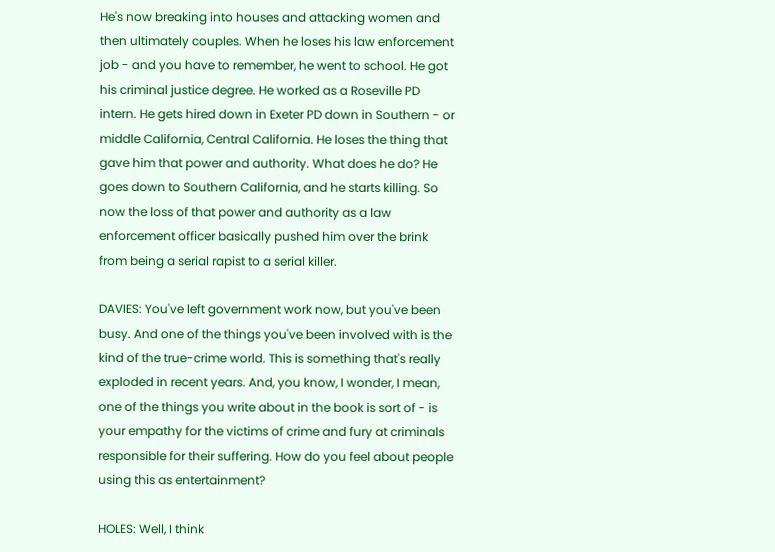He's now breaking into houses and attacking women and then ultimately couples. When he loses his law enforcement job - and you have to remember, he went to school. He got his criminal justice degree. He worked as a Roseville PD intern. He gets hired down in Exeter PD down in Southern - or middle California, Central California. He loses the thing that gave him that power and authority. What does he do? He goes down to Southern California, and he starts killing. So now the loss of that power and authority as a law enforcement officer basically pushed him over the brink from being a serial rapist to a serial killer.

DAVIES: You've left government work now, but you've been busy. And one of the things you've been involved with is the kind of the true-crime world. This is something that's really exploded in recent years. And, you know, I wonder, I mean, one of the things you write about in the book is sort of - is your empathy for the victims of crime and fury at criminals responsible for their suffering. How do you feel about people using this as entertainment?

HOLES: Well, I think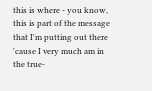this is where - you know, this is part of the message that I'm putting out there 'cause I very much am in the true-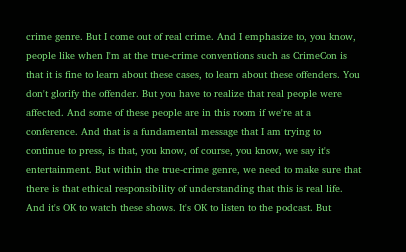crime genre. But I come out of real crime. And I emphasize to, you know, people like when I'm at the true-crime conventions such as CrimeCon is that it is fine to learn about these cases, to learn about these offenders. You don't glorify the offender. But you have to realize that real people were affected. And some of these people are in this room if we're at a conference. And that is a fundamental message that I am trying to continue to press, is that, you know, of course, you know, we say it's entertainment. But within the true-crime genre, we need to make sure that there is that ethical responsibility of understanding that this is real life. And it's OK to watch these shows. It's OK to listen to the podcast. But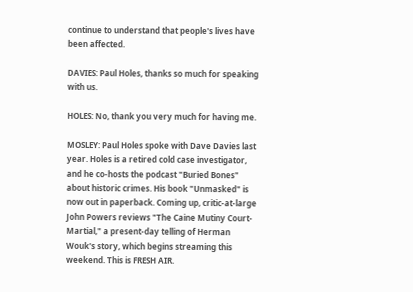continue to understand that people's lives have been affected.

DAVIES: Paul Holes, thanks so much for speaking with us.

HOLES: No, thank you very much for having me.

MOSLEY: Paul Holes spoke with Dave Davies last year. Holes is a retired cold case investigator, and he co-hosts the podcast "Buried Bones" about historic crimes. His book "Unmasked" is now out in paperback. Coming up, critic-at-large John Powers reviews "The Caine Mutiny Court-Martial," a present-day telling of Herman Wouk's story, which begins streaming this weekend. This is FRESH AIR.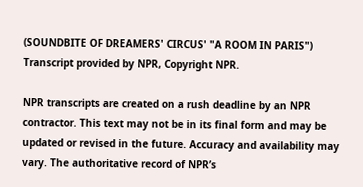(SOUNDBITE OF DREAMERS' CIRCUS' "A ROOM IN PARIS") Transcript provided by NPR, Copyright NPR.

NPR transcripts are created on a rush deadline by an NPR contractor. This text may not be in its final form and may be updated or revised in the future. Accuracy and availability may vary. The authoritative record of NPR’s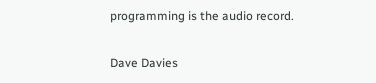programming is the audio record.

Dave Davies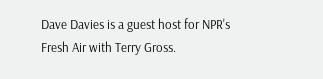Dave Davies is a guest host for NPR's Fresh Air with Terry Gross.